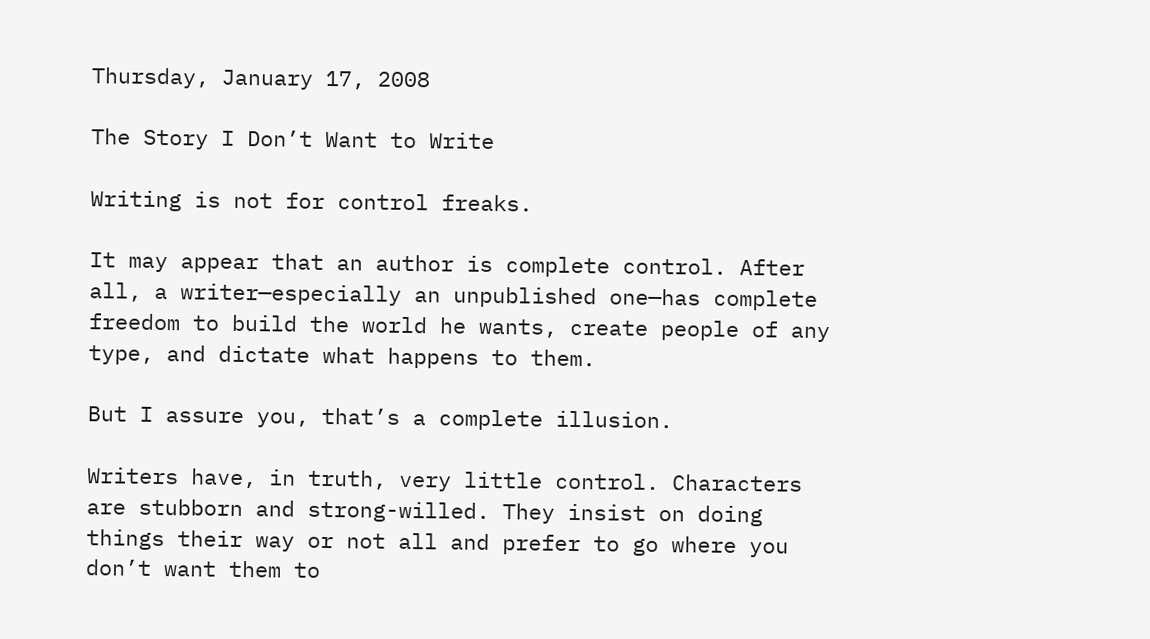Thursday, January 17, 2008

The Story I Don’t Want to Write

Writing is not for control freaks.

It may appear that an author is complete control. After all, a writer—especially an unpublished one—has complete freedom to build the world he wants, create people of any type, and dictate what happens to them.

But I assure you, that’s a complete illusion.

Writers have, in truth, very little control. Characters are stubborn and strong-willed. They insist on doing things their way or not all and prefer to go where you don’t want them to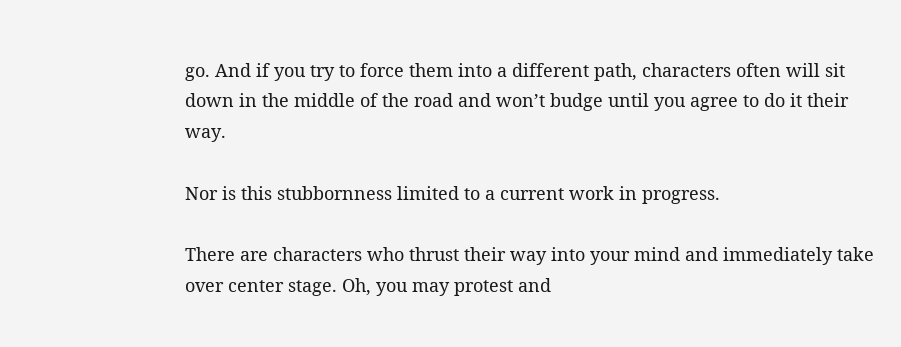go. And if you try to force them into a different path, characters often will sit down in the middle of the road and won’t budge until you agree to do it their way.

Nor is this stubbornness limited to a current work in progress.

There are characters who thrust their way into your mind and immediately take over center stage. Oh, you may protest and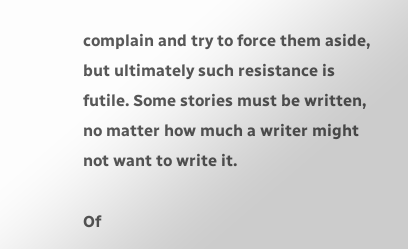complain and try to force them aside, but ultimately such resistance is futile. Some stories must be written, no matter how much a writer might not want to write it.

Of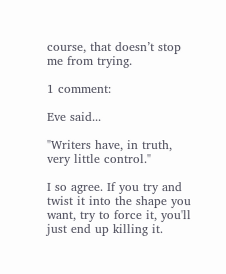course, that doesn’t stop me from trying.

1 comment:

Eve said...

"Writers have, in truth, very little control."

I so agree. If you try and twist it into the shape you want, try to force it, you'll just end up killing it.